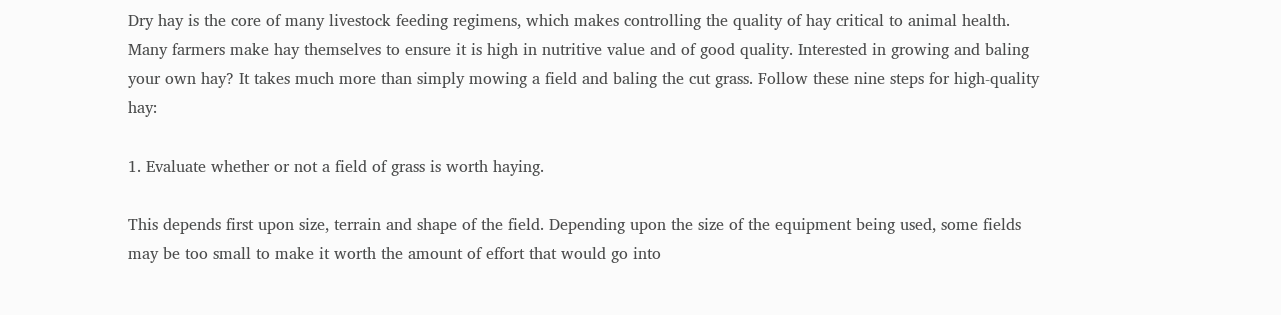Dry hay is the core of many livestock feeding regimens, which makes controlling the quality of hay critical to animal health. Many farmers make hay themselves to ensure it is high in nutritive value and of good quality. Interested in growing and baling your own hay? It takes much more than simply mowing a field and baling the cut grass. Follow these nine steps for high-quality hay:

1. Evaluate whether or not a field of grass is worth haying.

This depends first upon size, terrain and shape of the field. Depending upon the size of the equipment being used, some fields may be too small to make it worth the amount of effort that would go into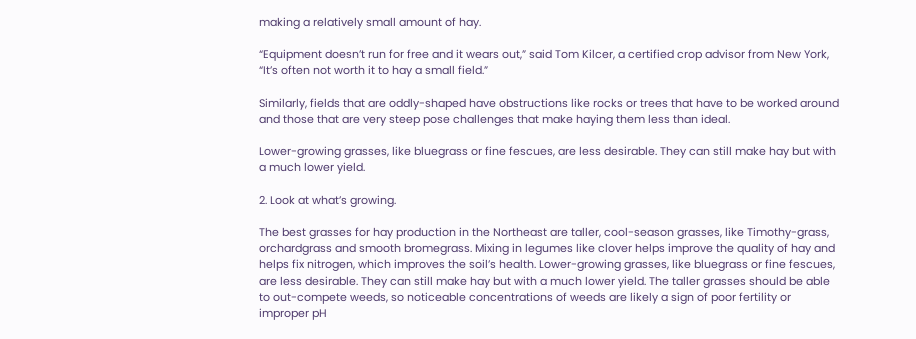making a relatively small amount of hay.

“Equipment doesn’t run for free and it wears out,” said Tom Kilcer, a certified crop advisor from New York, “It’s often not worth it to hay a small field.”

Similarly, fields that are oddly-shaped have obstructions like rocks or trees that have to be worked around and those that are very steep pose challenges that make haying them less than ideal.

Lower-growing grasses, like bluegrass or fine fescues, are less desirable. They can still make hay but with a much lower yield.

2. Look at what’s growing.

The best grasses for hay production in the Northeast are taller, cool-season grasses, like Timothy-grass, orchardgrass and smooth bromegrass. Mixing in legumes like clover helps improve the quality of hay and helps fix nitrogen, which improves the soil’s health. Lower-growing grasses, like bluegrass or fine fescues, are less desirable. They can still make hay but with a much lower yield. The taller grasses should be able to out-compete weeds, so noticeable concentrations of weeds are likely a sign of poor fertility or improper pH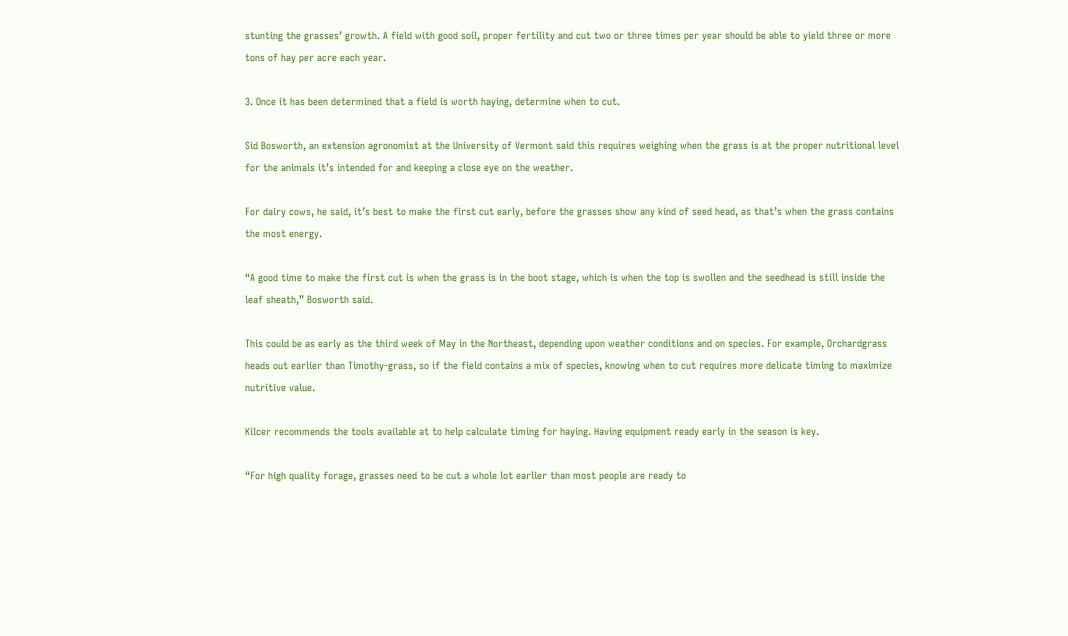stunting the grasses’ growth. A field with good soil, proper fertility and cut two or three times per year should be able to yield three or more tons of hay per acre each year.

3. Once it has been determined that a field is worth haying, determine when to cut.

Sid Bosworth, an extension agronomist at the University of Vermont said this requires weighing when the grass is at the proper nutritional level for the animals it’s intended for and keeping a close eye on the weather.

For dairy cows, he said, it’s best to make the first cut early, before the grasses show any kind of seed head, as that’s when the grass contains the most energy.

“A good time to make the first cut is when the grass is in the boot stage, which is when the top is swollen and the seedhead is still inside the leaf sheath,” Bosworth said.

This could be as early as the third week of May in the Northeast, depending upon weather conditions and on species. For example, Orchardgrass heads out earlier than Timothy-grass, so if the field contains a mix of species, knowing when to cut requires more delicate timing to maximize nutritive value.

Kilcer recommends the tools available at to help calculate timing for haying. Having equipment ready early in the season is key.

“For high quality forage, grasses need to be cut a whole lot earlier than most people are ready to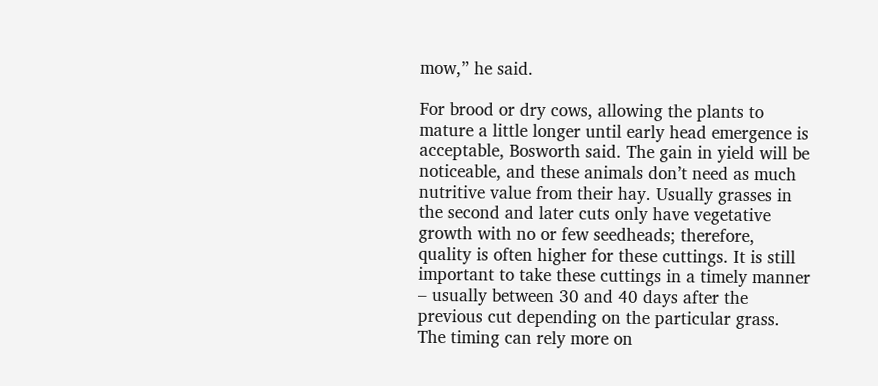mow,” he said.

For brood or dry cows, allowing the plants to mature a little longer until early head emergence is acceptable, Bosworth said. The gain in yield will be noticeable, and these animals don’t need as much nutritive value from their hay. Usually grasses in the second and later cuts only have vegetative growth with no or few seedheads; therefore, quality is often higher for these cuttings. It is still important to take these cuttings in a timely manner – usually between 30 and 40 days after the previous cut depending on the particular grass. The timing can rely more on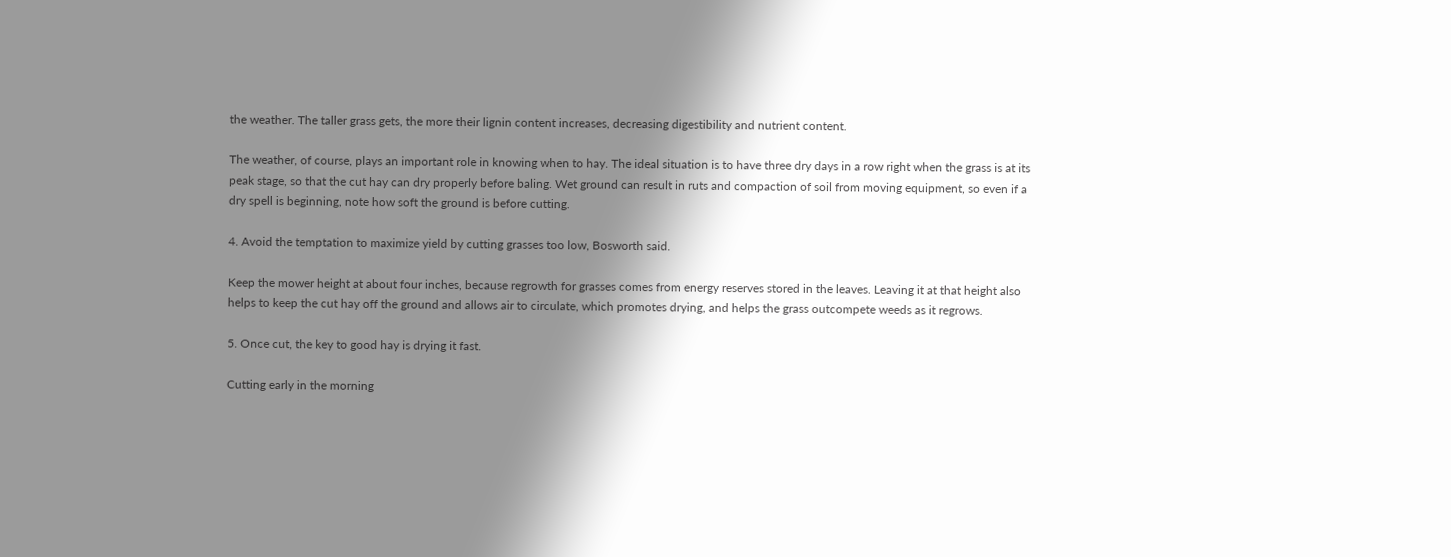the weather. The taller grass gets, the more their lignin content increases, decreasing digestibility and nutrient content.

The weather, of course, plays an important role in knowing when to hay. The ideal situation is to have three dry days in a row right when the grass is at its peak stage, so that the cut hay can dry properly before baling. Wet ground can result in ruts and compaction of soil from moving equipment, so even if a dry spell is beginning, note how soft the ground is before cutting.

4. Avoid the temptation to maximize yield by cutting grasses too low, Bosworth said.

Keep the mower height at about four inches, because regrowth for grasses comes from energy reserves stored in the leaves. Leaving it at that height also helps to keep the cut hay off the ground and allows air to circulate, which promotes drying, and helps the grass outcompete weeds as it regrows.

5. Once cut, the key to good hay is drying it fast.

Cutting early in the morning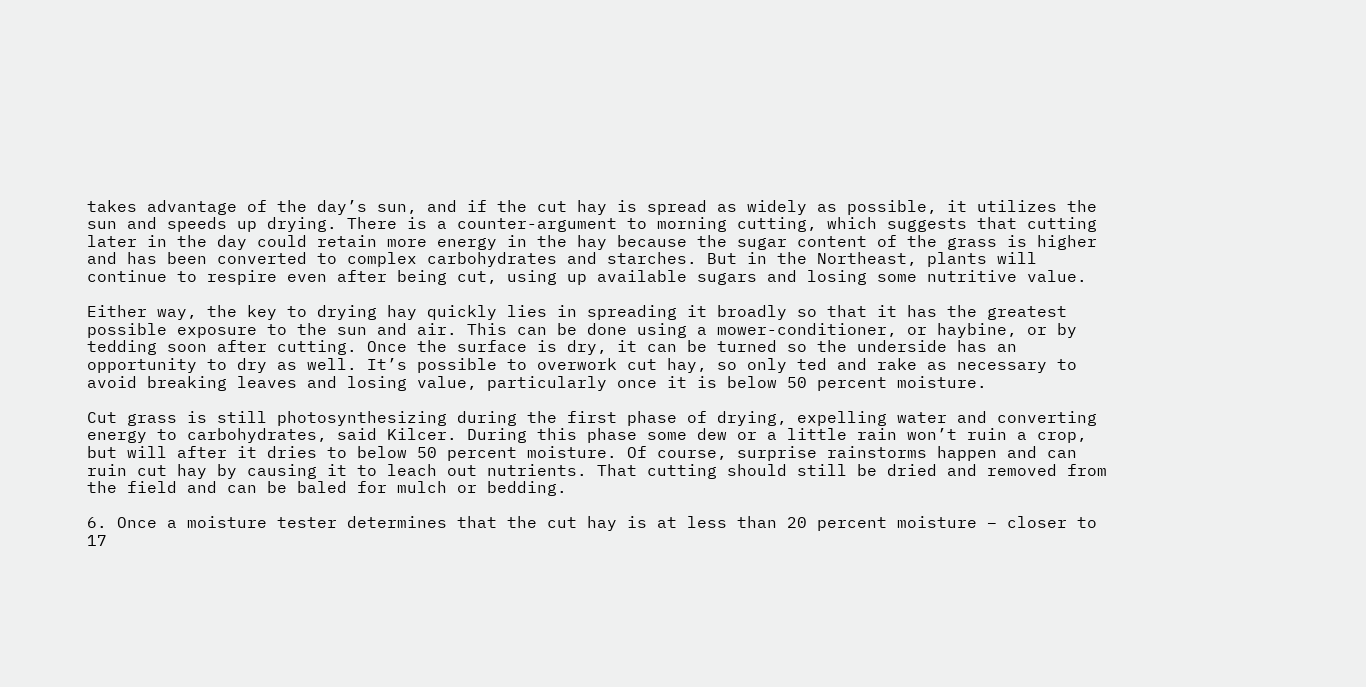takes advantage of the day’s sun, and if the cut hay is spread as widely as possible, it utilizes the sun and speeds up drying. There is a counter-argument to morning cutting, which suggests that cutting later in the day could retain more energy in the hay because the sugar content of the grass is higher and has been converted to complex carbohydrates and starches. But in the Northeast, plants will continue to respire even after being cut, using up available sugars and losing some nutritive value.

Either way, the key to drying hay quickly lies in spreading it broadly so that it has the greatest possible exposure to the sun and air. This can be done using a mower-conditioner, or haybine, or by tedding soon after cutting. Once the surface is dry, it can be turned so the underside has an opportunity to dry as well. It’s possible to overwork cut hay, so only ted and rake as necessary to avoid breaking leaves and losing value, particularly once it is below 50 percent moisture.

Cut grass is still photosynthesizing during the first phase of drying, expelling water and converting energy to carbohydrates, said Kilcer. During this phase some dew or a little rain won’t ruin a crop, but will after it dries to below 50 percent moisture. Of course, surprise rainstorms happen and can ruin cut hay by causing it to leach out nutrients. That cutting should still be dried and removed from the field and can be baled for mulch or bedding.

6. Once a moisture tester determines that the cut hay is at less than 20 percent moisture – closer to 17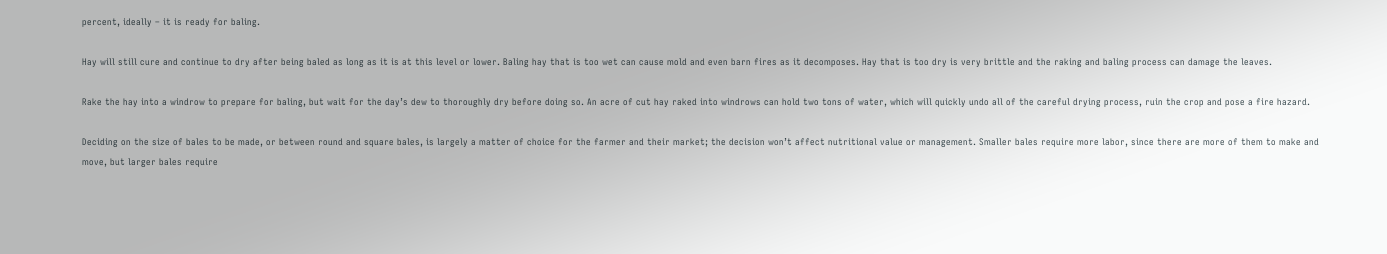percent, ideally – it is ready for baling.

Hay will still cure and continue to dry after being baled as long as it is at this level or lower. Baling hay that is too wet can cause mold and even barn fires as it decomposes. Hay that is too dry is very brittle and the raking and baling process can damage the leaves.

Rake the hay into a windrow to prepare for baling, but wait for the day’s dew to thoroughly dry before doing so. An acre of cut hay raked into windrows can hold two tons of water, which will quickly undo all of the careful drying process, ruin the crop and pose a fire hazard.

Deciding on the size of bales to be made, or between round and square bales, is largely a matter of choice for the farmer and their market; the decision won’t affect nutritional value or management. Smaller bales require more labor, since there are more of them to make and move, but larger bales require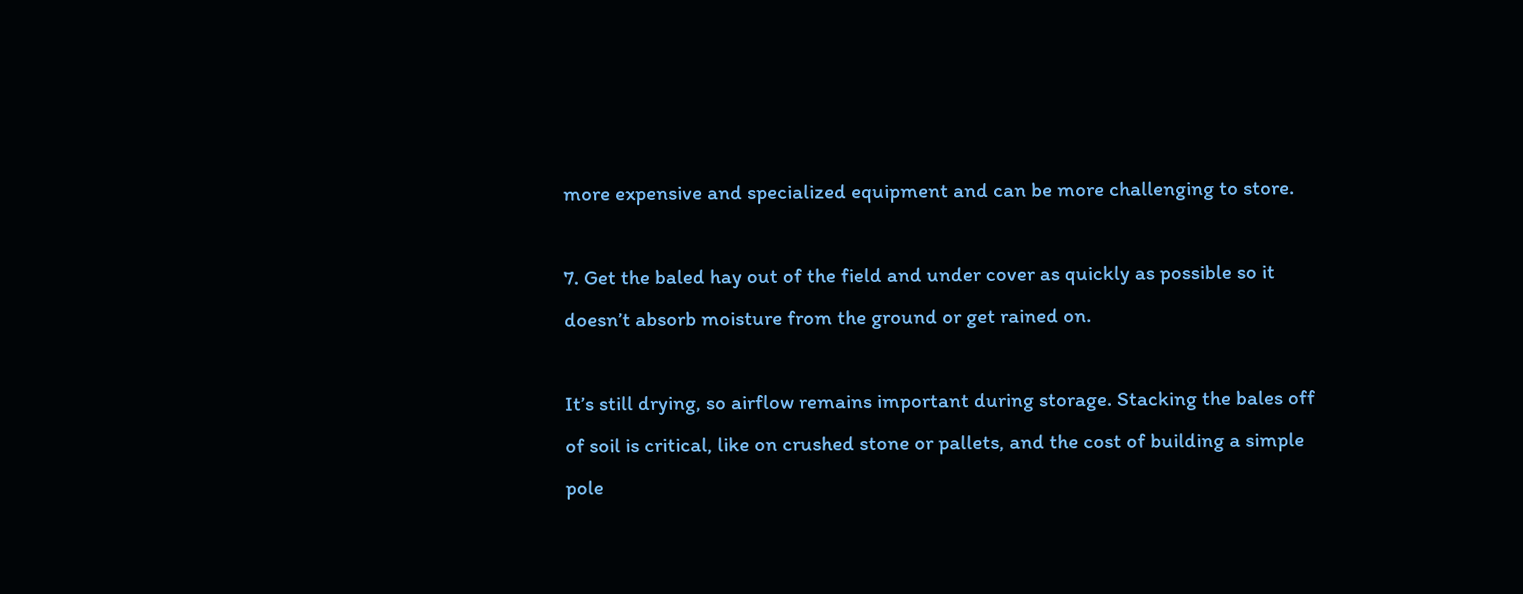more expensive and specialized equipment and can be more challenging to store.

7. Get the baled hay out of the field and under cover as quickly as possible so it doesn’t absorb moisture from the ground or get rained on.

It’s still drying, so airflow remains important during storage. Stacking the bales off of soil is critical, like on crushed stone or pallets, and the cost of building a simple pole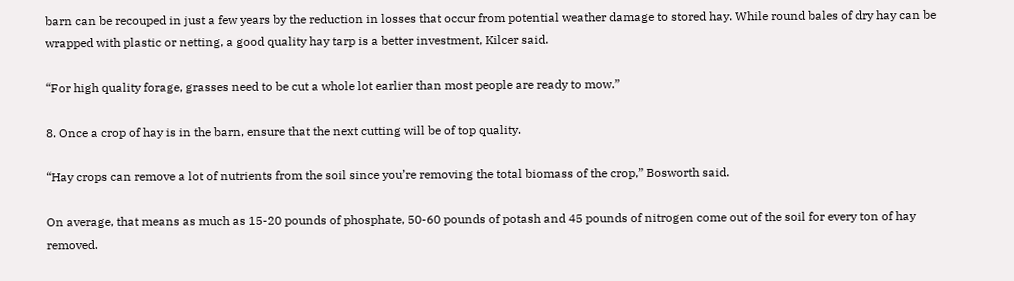barn can be recouped in just a few years by the reduction in losses that occur from potential weather damage to stored hay. While round bales of dry hay can be wrapped with plastic or netting, a good quality hay tarp is a better investment, Kilcer said.

“For high quality forage, grasses need to be cut a whole lot earlier than most people are ready to mow.”

8. Once a crop of hay is in the barn, ensure that the next cutting will be of top quality.

“Hay crops can remove a lot of nutrients from the soil since you’re removing the total biomass of the crop,” Bosworth said.

On average, that means as much as 15-20 pounds of phosphate, 50-60 pounds of potash and 45 pounds of nitrogen come out of the soil for every ton of hay removed.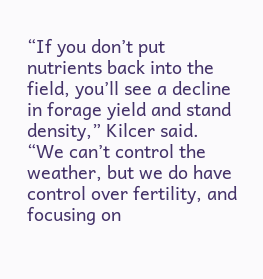“If you don’t put nutrients back into the field, you’ll see a decline in forage yield and stand density,” Kilcer said. “We can’t control the weather, but we do have control over fertility, and focusing on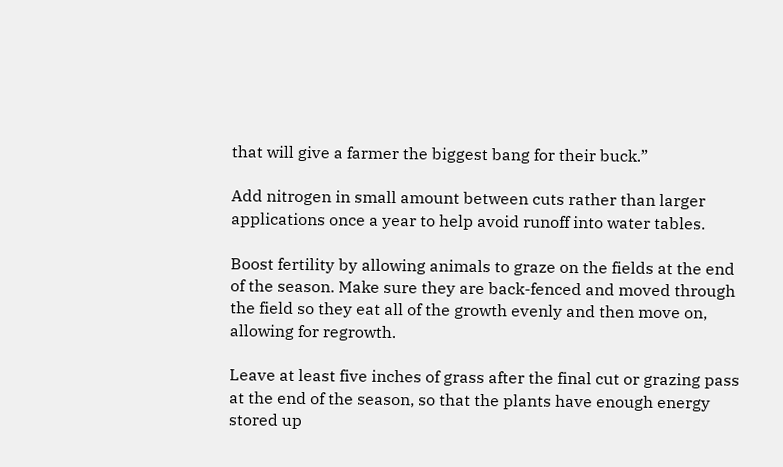that will give a farmer the biggest bang for their buck.”

Add nitrogen in small amount between cuts rather than larger applications once a year to help avoid runoff into water tables.

Boost fertility by allowing animals to graze on the fields at the end of the season. Make sure they are back-fenced and moved through the field so they eat all of the growth evenly and then move on, allowing for regrowth.

Leave at least five inches of grass after the final cut or grazing pass at the end of the season, so that the plants have enough energy stored up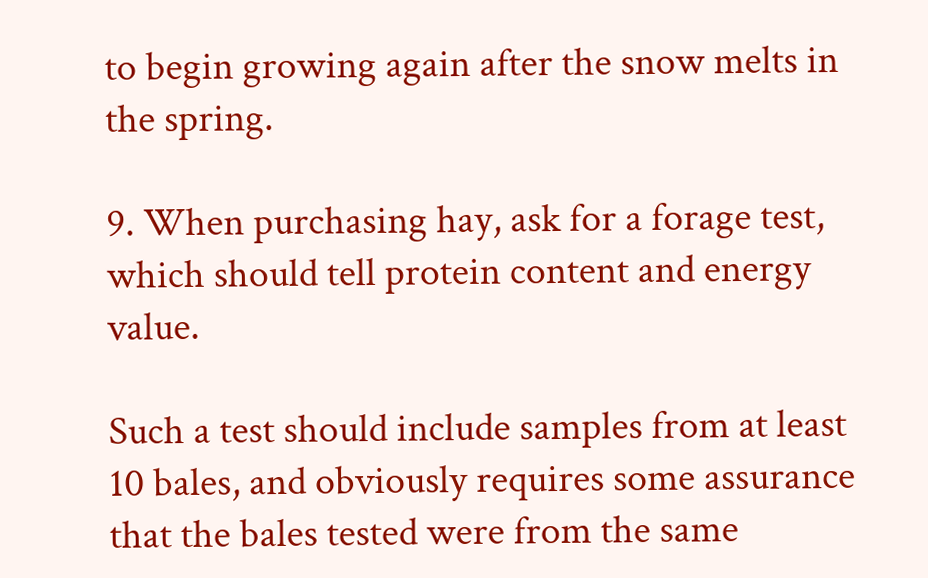to begin growing again after the snow melts in the spring.

9. When purchasing hay, ask for a forage test, which should tell protein content and energy value.

Such a test should include samples from at least 10 bales, and obviously requires some assurance that the bales tested were from the same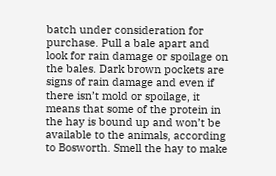batch under consideration for purchase. Pull a bale apart and look for rain damage or spoilage on the bales. Dark brown pockets are signs of rain damage and even if there isn’t mold or spoilage, it means that some of the protein in the hay is bound up and won’t be available to the animals, according to Bosworth. Smell the hay to make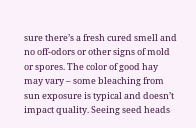sure there’s a fresh cured smell and no off-odors or other signs of mold or spores. The color of good hay may vary – some bleaching from sun exposure is typical and doesn’t impact quality. Seeing seed heads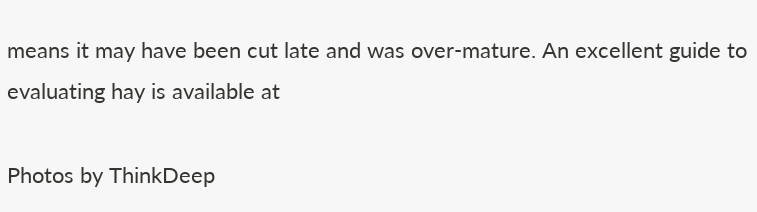means it may have been cut late and was over-mature. An excellent guide to evaluating hay is available at

Photos by ThinkDeep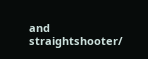and straightshooter/